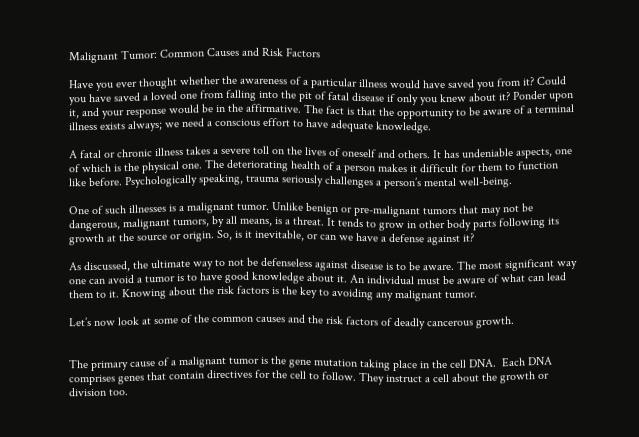Malignant Tumor: Common Causes and Risk Factors

Have you ever thought whether the awareness of a particular illness would have saved you from it? Could you have saved a loved one from falling into the pit of fatal disease if only you knew about it? Ponder upon it, and your response would be in the affirmative. The fact is that the opportunity to be aware of a terminal illness exists always; we need a conscious effort to have adequate knowledge.

A fatal or chronic illness takes a severe toll on the lives of oneself and others. It has undeniable aspects, one of which is the physical one. The deteriorating health of a person makes it difficult for them to function like before. Psychologically speaking, trauma seriously challenges a person’s mental well-being.

One of such illnesses is a malignant tumor. Unlike benign or pre-malignant tumors that may not be dangerous, malignant tumors, by all means, is a threat. It tends to grow in other body parts following its growth at the source or origin. So, is it inevitable, or can we have a defense against it?

As discussed, the ultimate way to not be defenseless against disease is to be aware. The most significant way one can avoid a tumor is to have good knowledge about it. An individual must be aware of what can lead them to it. Knowing about the risk factors is the key to avoiding any malignant tumor.

Let’s now look at some of the common causes and the risk factors of deadly cancerous growth.


The primary cause of a malignant tumor is the gene mutation taking place in the cell DNA.  Each DNA comprises genes that contain directives for the cell to follow. They instruct a cell about the growth or division too.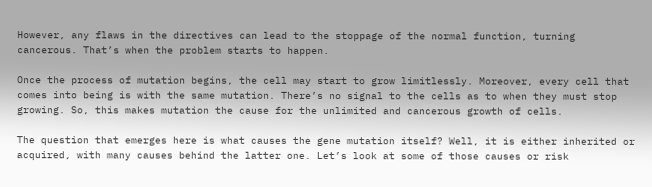However, any flaws in the directives can lead to the stoppage of the normal function, turning cancerous. That’s when the problem starts to happen.

Once the process of mutation begins, the cell may start to grow limitlessly. Moreover, every cell that comes into being is with the same mutation. There’s no signal to the cells as to when they must stop growing. So, this makes mutation the cause for the unlimited and cancerous growth of cells.

The question that emerges here is what causes the gene mutation itself? Well, it is either inherited or acquired, with many causes behind the latter one. Let’s look at some of those causes or risk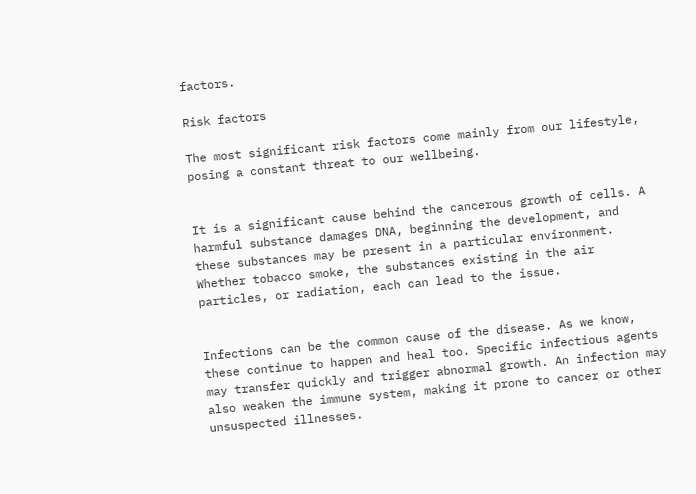factors.

Risk factors

The most significant risk factors come mainly from our lifestyle, posing a constant threat to our wellbeing.


It is a significant cause behind the cancerous growth of cells. A harmful substance damages DNA, beginning the development, and these substances may be present in a particular environment. Whether tobacco smoke, the substances existing in the air particles, or radiation, each can lead to the issue.


Infections can be the common cause of the disease. As we know, these continue to happen and heal too. Specific infectious agents may transfer quickly and trigger abnormal growth. An infection may also weaken the immune system, making it prone to cancer or other unsuspected illnesses.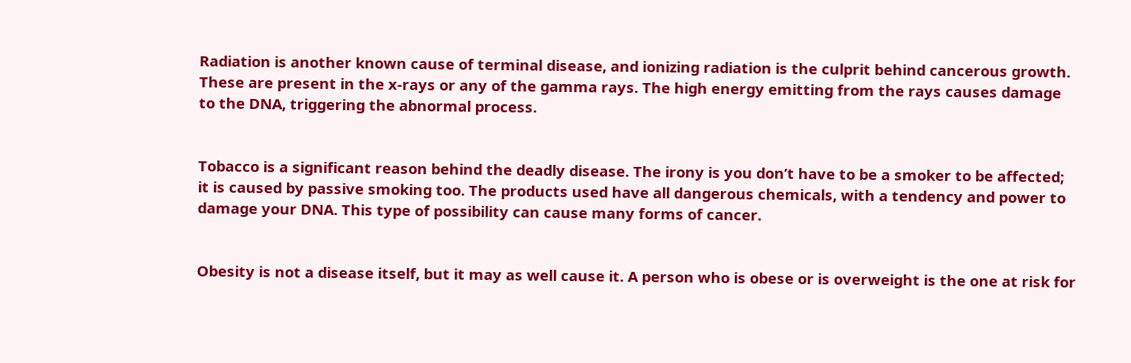Radiation is another known cause of terminal disease, and ionizing radiation is the culprit behind cancerous growth. These are present in the x-rays or any of the gamma rays. The high energy emitting from the rays causes damage to the DNA, triggering the abnormal process.


Tobacco is a significant reason behind the deadly disease. The irony is you don’t have to be a smoker to be affected; it is caused by passive smoking too. The products used have all dangerous chemicals, with a tendency and power to damage your DNA. This type of possibility can cause many forms of cancer.


Obesity is not a disease itself, but it may as well cause it. A person who is obese or is overweight is the one at risk for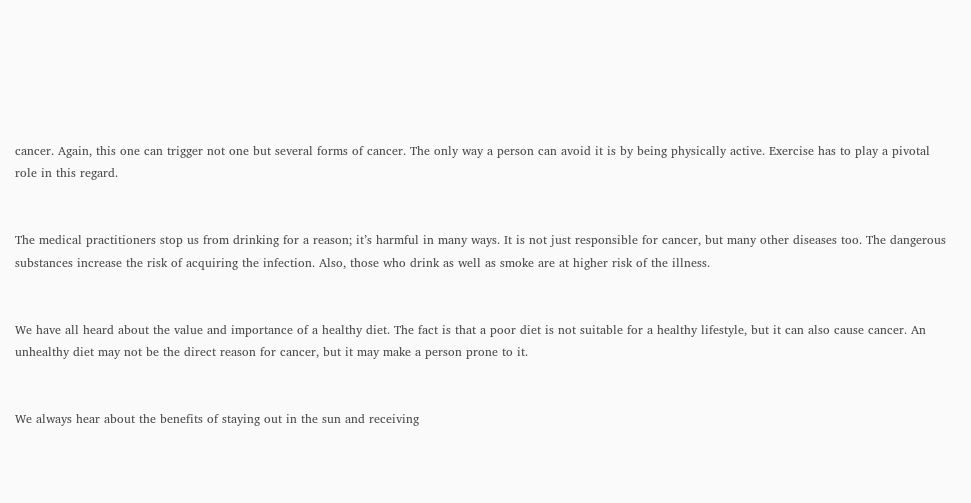cancer. Again, this one can trigger not one but several forms of cancer. The only way a person can avoid it is by being physically active. Exercise has to play a pivotal role in this regard.


The medical practitioners stop us from drinking for a reason; it’s harmful in many ways. It is not just responsible for cancer, but many other diseases too. The dangerous substances increase the risk of acquiring the infection. Also, those who drink as well as smoke are at higher risk of the illness.


We have all heard about the value and importance of a healthy diet. The fact is that a poor diet is not suitable for a healthy lifestyle, but it can also cause cancer. An unhealthy diet may not be the direct reason for cancer, but it may make a person prone to it.


We always hear about the benefits of staying out in the sun and receiving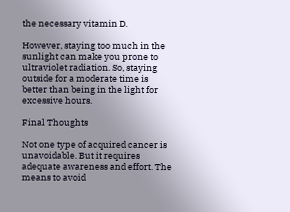the necessary vitamin D.

However, staying too much in the sunlight can make you prone to ultraviolet radiation. So, staying outside for a moderate time is better than being in the light for excessive hours.

Final Thoughts

Not one type of acquired cancer is unavoidable. But it requires adequate awareness and effort. The means to avoid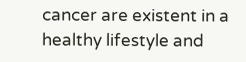cancer are existent in a healthy lifestyle and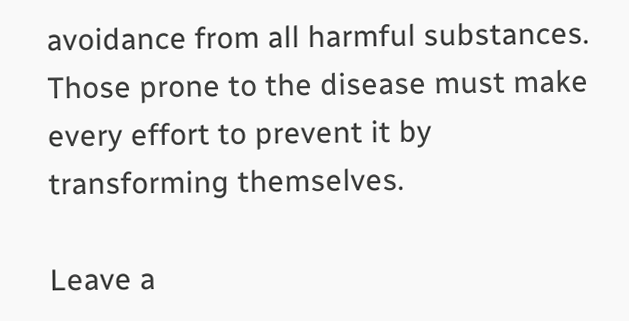avoidance from all harmful substances. Those prone to the disease must make every effort to prevent it by transforming themselves.

Leave a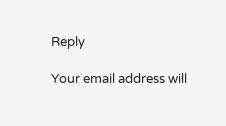Reply

Your email address will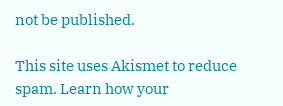not be published.

This site uses Akismet to reduce spam. Learn how your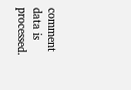comment data is processed.